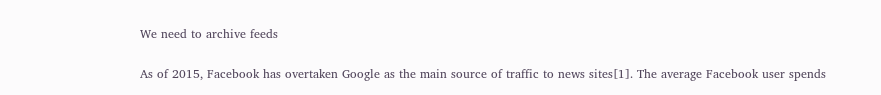We need to archive feeds

As of 2015, Facebook has overtaken Google as the main source of traffic to news sites[1]. The average Facebook user spends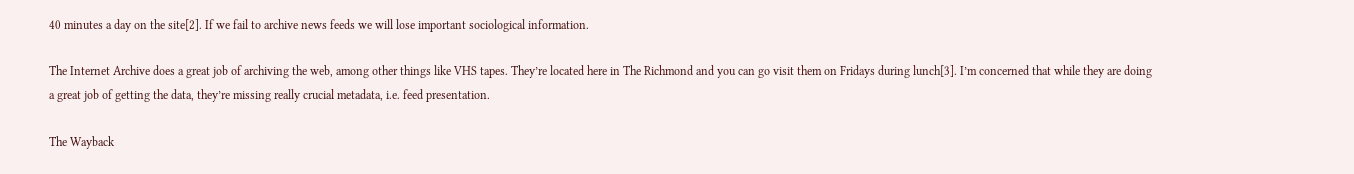40 minutes a day on the site[2]. If we fail to archive news feeds we will lose important sociological information.

The Internet Archive does a great job of archiving the web, among other things like VHS tapes. They’re located here in The Richmond and you can go visit them on Fridays during lunch[3]. I’m concerned that while they are doing a great job of getting the data, they’re missing really crucial metadata, i.e. feed presentation.

The Wayback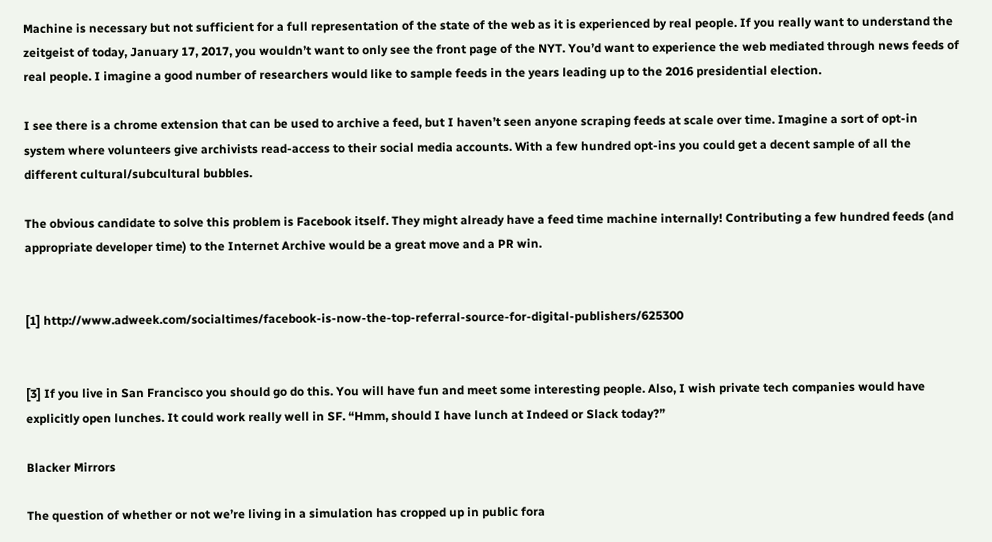Machine is necessary but not sufficient for a full representation of the state of the web as it is experienced by real people. If you really want to understand the zeitgeist of today, January 17, 2017, you wouldn’t want to only see the front page of the NYT. You’d want to experience the web mediated through news feeds of real people. I imagine a good number of researchers would like to sample feeds in the years leading up to the 2016 presidential election.

I see there is a chrome extension that can be used to archive a feed, but I haven’t seen anyone scraping feeds at scale over time. Imagine a sort of opt-in system where volunteers give archivists read-access to their social media accounts. With a few hundred opt-ins you could get a decent sample of all the different cultural/subcultural bubbles.

The obvious candidate to solve this problem is Facebook itself. They might already have a feed time machine internally! Contributing a few hundred feeds (and appropriate developer time) to the Internet Archive would be a great move and a PR win.


[1] http://www.adweek.com/socialtimes/facebook-is-now-the-top-referral-source-for-digital-publishers/625300


[3] If you live in San Francisco you should go do this. You will have fun and meet some interesting people. Also, I wish private tech companies would have explicitly open lunches. It could work really well in SF. “Hmm, should I have lunch at Indeed or Slack today?”

Blacker Mirrors

The question of whether or not we’re living in a simulation has cropped up in public fora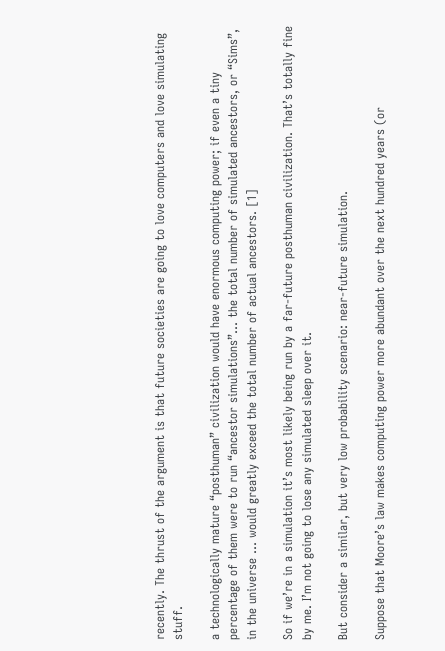recently. The thrust of the argument is that future societies are going to love computers and love simulating stuff.

a technologically mature “posthuman” civilization would have enormous computing power; if even a tiny percentage of them were to run “ancestor simulations”… the total number of simulated ancestors, or “Sims”, in the universe … would greatly exceed the total number of actual ancestors. [1]

So if we’re in a simulation it’s most likely being run by a far-future posthuman civilization. That’s totally fine by me. I’m not going to lose any simulated sleep over it.

But consider a similar, but very low probability scenario: near-future simulation.

Suppose that Moore’s law makes computing power more abundant over the next hundred years (or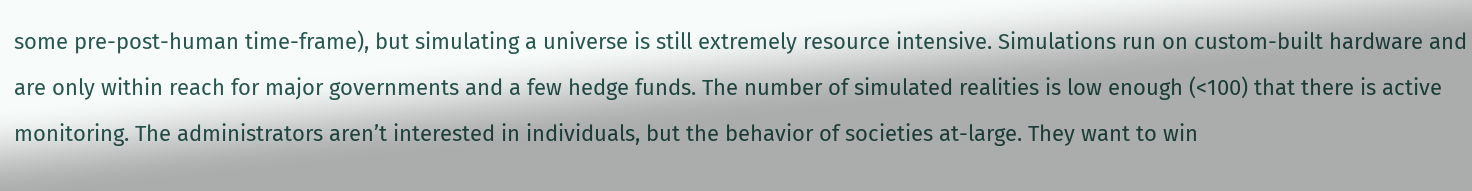some pre-post-human time-frame), but simulating a universe is still extremely resource intensive. Simulations run on custom-built hardware and are only within reach for major governments and a few hedge funds. The number of simulated realities is low enough (<100) that there is active monitoring. The administrators aren’t interested in individuals, but the behavior of societies at-large. They want to win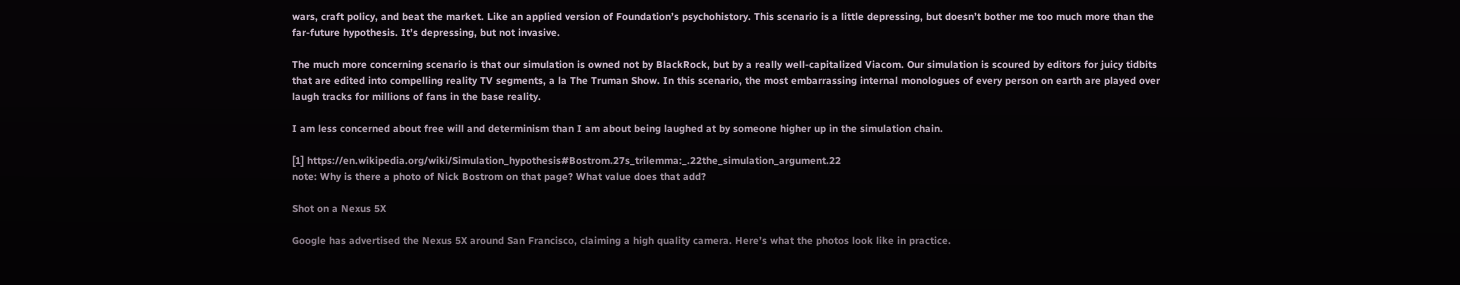wars, craft policy, and beat the market. Like an applied version of Foundation’s psychohistory. This scenario is a little depressing, but doesn’t bother me too much more than the far-future hypothesis. It’s depressing, but not invasive.

The much more concerning scenario is that our simulation is owned not by BlackRock, but by a really well-capitalized Viacom. Our simulation is scoured by editors for juicy tidbits that are edited into compelling reality TV segments, a la The Truman Show. In this scenario, the most embarrassing internal monologues of every person on earth are played over laugh tracks for millions of fans in the base reality.

I am less concerned about free will and determinism than I am about being laughed at by someone higher up in the simulation chain.

[1] https://en.wikipedia.org/wiki/Simulation_hypothesis#Bostrom.27s_trilemma:_.22the_simulation_argument.22
note: Why is there a photo of Nick Bostrom on that page? What value does that add?

Shot on a Nexus 5X

Google has advertised the Nexus 5X around San Francisco, claiming a high quality camera. Here’s what the photos look like in practice.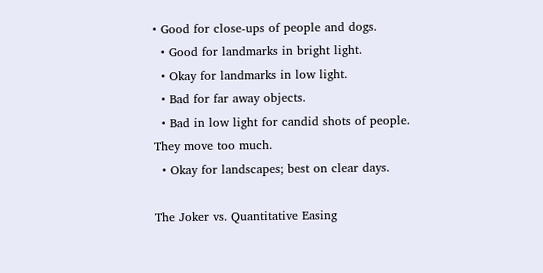• Good for close-ups of people and dogs.
  • Good for landmarks in bright light.
  • Okay for landmarks in low light.
  • Bad for far away objects.
  • Bad in low light for candid shots of people. They move too much.
  • Okay for landscapes; best on clear days.

The Joker vs. Quantitative Easing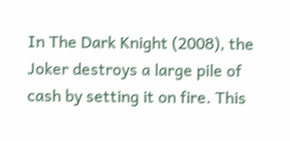In The Dark Knight (2008), the Joker destroys a large pile of cash by setting it on fire. This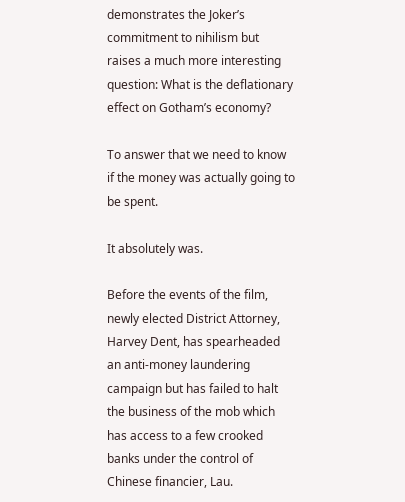demonstrates the Joker’s commitment to nihilism but raises a much more interesting question: What is the deflationary effect on Gotham’s economy?

To answer that we need to know if the money was actually going to be spent.

It absolutely was.

Before the events of the film, newly elected District Attorney, Harvey Dent, has spearheaded an anti-money laundering campaign but has failed to halt the business of the mob which has access to a few crooked banks under the control of Chinese financier, Lau.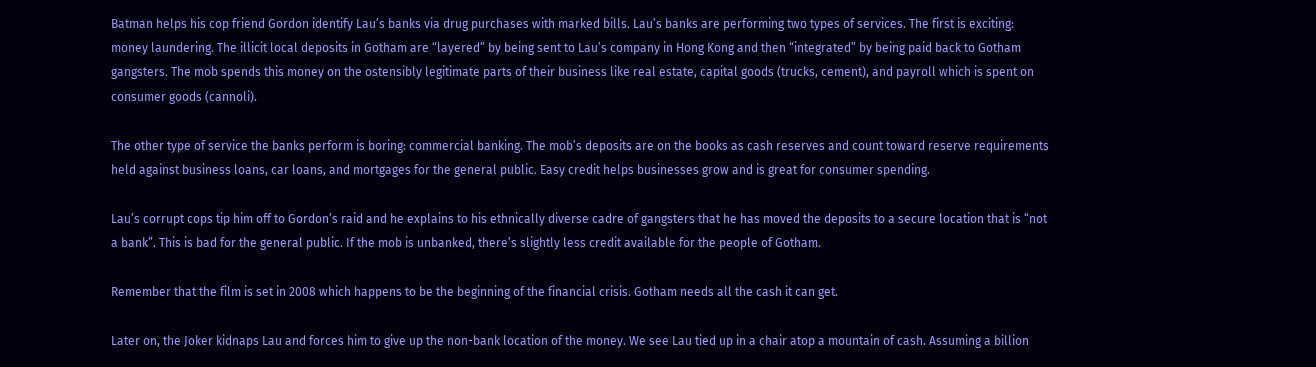Batman helps his cop friend Gordon identify Lau’s banks via drug purchases with marked bills. Lau’s banks are performing two types of services. The first is exciting: money laundering. The illicit local deposits in Gotham are “layered” by being sent to Lau’s company in Hong Kong and then “integrated” by being paid back to Gotham gangsters. The mob spends this money on the ostensibly legitimate parts of their business like real estate, capital goods (trucks, cement), and payroll which is spent on consumer goods (cannoli).

The other type of service the banks perform is boring: commercial banking. The mob’s deposits are on the books as cash reserves and count toward reserve requirements held against business loans, car loans, and mortgages for the general public. Easy credit helps businesses grow and is great for consumer spending.

Lau’s corrupt cops tip him off to Gordon’s raid and he explains to his ethnically diverse cadre of gangsters that he has moved the deposits to a secure location that is “not a bank”. This is bad for the general public. If the mob is unbanked, there’s slightly less credit available for the people of Gotham.

Remember that the film is set in 2008 which happens to be the beginning of the financial crisis. Gotham needs all the cash it can get.

Later on, the Joker kidnaps Lau and forces him to give up the non-bank location of the money. We see Lau tied up in a chair atop a mountain of cash. Assuming a billion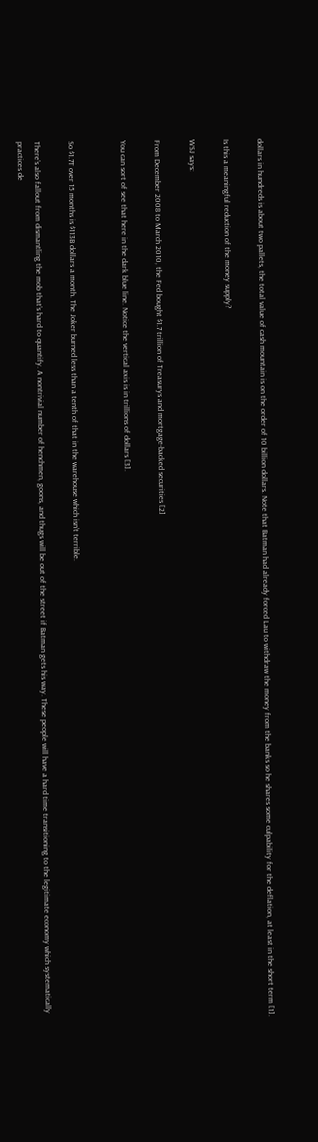dollars in hundreds is about two pallets, the total value of cash mountain is on the order of 10 billion dollars. Note that Batman had already forced Lau to withdraw the money from the banks so he shares some culpability for the deflation, at least in the short term [1].

Is this a meaningful reduction of the money supply?

WSJ says:

From December 2008 to March 2010, the Fed bought $1.7 trillion of Treasurys and mortgage-backed securities [2]

You can sort of see that here in the dark blue line. Notice the vertical axis is in trillions of dollars [3].


So $1.7T over 15 months is $113B dollars a month. The Joker burned less than a tenth of that in the warehouse which isn’t terrible.

There’s also fallout from dismantling the mob that’s hard to quantify. A nontrivial number of henchmen, goons, and thugs will be out of the street if Batman gets his way. These people will have a hard time transitioning to the legitimate economy which systematically practices de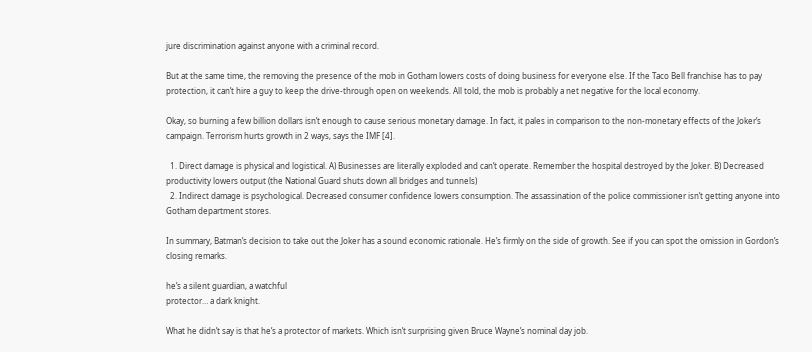jure discrimination against anyone with a criminal record.

But at the same time, the removing the presence of the mob in Gotham lowers costs of doing business for everyone else. If the Taco Bell franchise has to pay protection, it can’t hire a guy to keep the drive-through open on weekends. All told, the mob is probably a net negative for the local economy.

Okay, so burning a few billion dollars isn’t enough to cause serious monetary damage. In fact, it pales in comparison to the non-monetary effects of the Joker’s campaign. Terrorism hurts growth in 2 ways, says the IMF [4].

  1. Direct damage is physical and logistical. A) Businesses are literally exploded and can’t operate. Remember the hospital destroyed by the Joker. B) Decreased productivity lowers output (the National Guard shuts down all bridges and tunnels)
  2. Indirect damage is psychological. Decreased consumer confidence lowers consumption. The assassination of the police commissioner isn’t getting anyone into Gotham department stores.

In summary, Batman’s decision to take out the Joker has a sound economic rationale. He’s firmly on the side of growth. See if you can spot the omission in Gordon’s closing remarks.

he’s a silent guardian, a watchful
protector… a dark knight.

What he didn’t say is that he’s a protector of markets. Which isn’t surprising given Bruce Wayne’s nominal day job.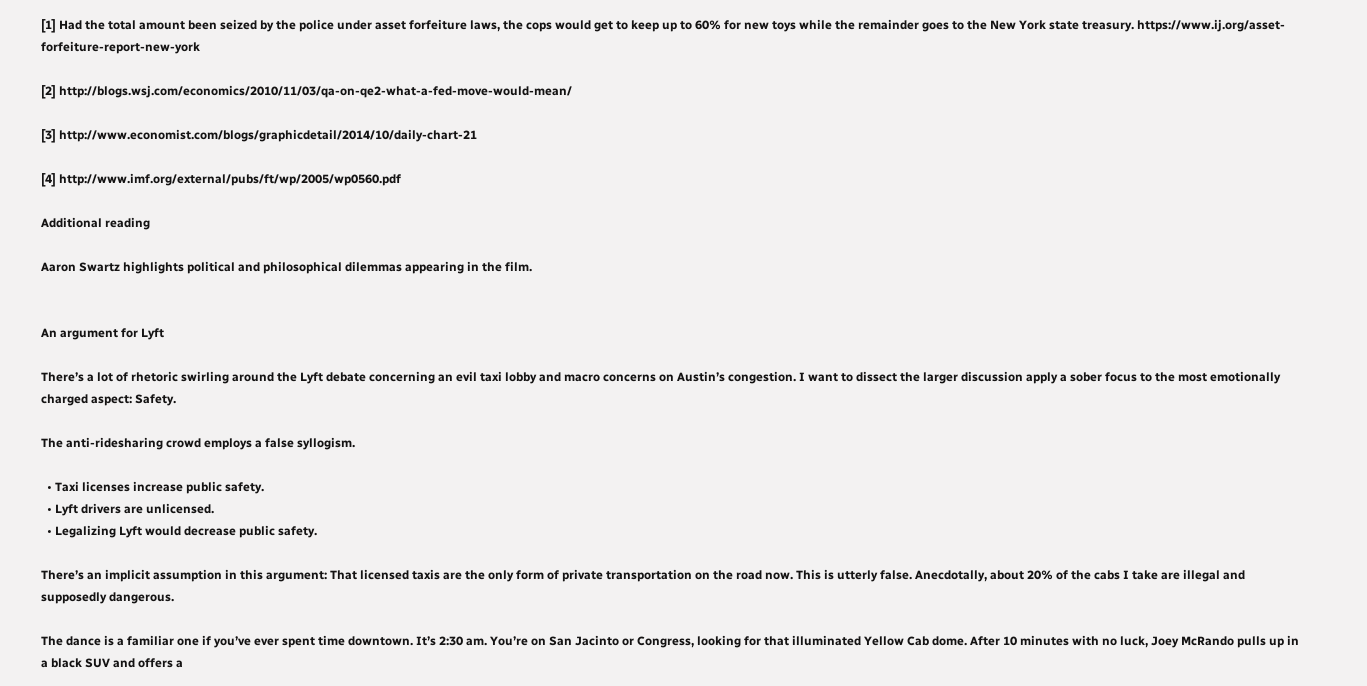[1] Had the total amount been seized by the police under asset forfeiture laws, the cops would get to keep up to 60% for new toys while the remainder goes to the New York state treasury. https://www.ij.org/asset-forfeiture-report-new-york

[2] http://blogs.wsj.com/economics/2010/11/03/qa-on-qe2-what-a-fed-move-would-mean/

[3] http://www.economist.com/blogs/graphicdetail/2014/10/daily-chart-21

[4] http://www.imf.org/external/pubs/ft/wp/2005/wp0560.pdf

Additional reading

Aaron Swartz highlights political and philosophical dilemmas appearing in the film.


An argument for Lyft

There’s a lot of rhetoric swirling around the Lyft debate concerning an evil taxi lobby and macro concerns on Austin’s congestion. I want to dissect the larger discussion apply a sober focus to the most emotionally charged aspect: Safety.

The anti-ridesharing crowd employs a false syllogism.

  • Taxi licenses increase public safety.
  • Lyft drivers are unlicensed.
  • Legalizing Lyft would decrease public safety.

There’s an implicit assumption in this argument: That licensed taxis are the only form of private transportation on the road now. This is utterly false. Anecdotally, about 20% of the cabs I take are illegal and supposedly dangerous.

The dance is a familiar one if you’ve ever spent time downtown. It’s 2:30 am. You’re on San Jacinto or Congress, looking for that illuminated Yellow Cab dome. After 10 minutes with no luck, Joey McRando pulls up in a black SUV and offers a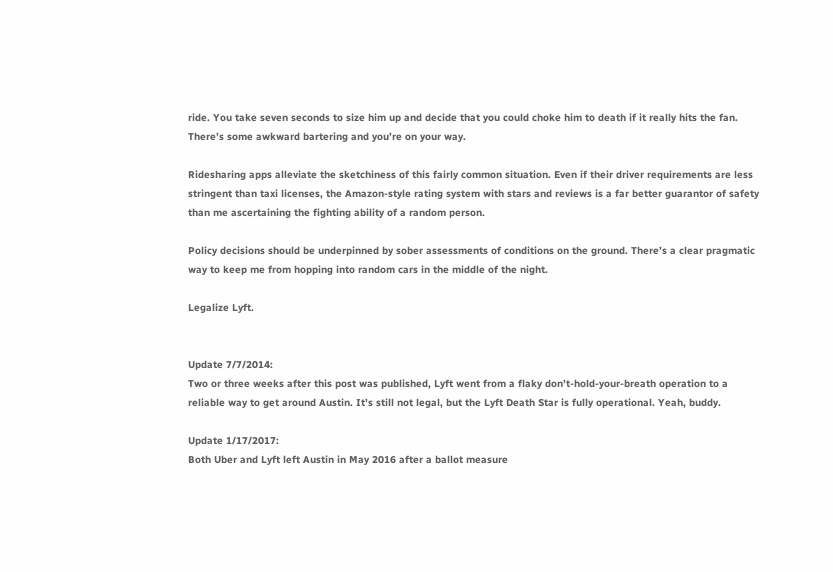ride. You take seven seconds to size him up and decide that you could choke him to death if it really hits the fan. There’s some awkward bartering and you’re on your way.

Ridesharing apps alleviate the sketchiness of this fairly common situation. Even if their driver requirements are less stringent than taxi licenses, the Amazon-style rating system with stars and reviews is a far better guarantor of safety than me ascertaining the fighting ability of a random person.

Policy decisions should be underpinned by sober assessments of conditions on the ground. There’s a clear pragmatic way to keep me from hopping into random cars in the middle of the night.

Legalize Lyft.


Update 7/7/2014:
Two or three weeks after this post was published, Lyft went from a flaky don’t-hold-your-breath operation to a reliable way to get around Austin. It’s still not legal, but the Lyft Death Star is fully operational. Yeah, buddy.

Update 1/17/2017:
Both Uber and Lyft left Austin in May 2016 after a ballot measure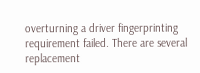overturning a driver fingerprinting requirement failed. There are several replacement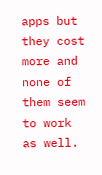apps but they cost more and none of them seem to work as well.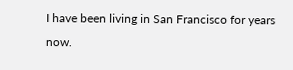I have been living in San Francisco for years now.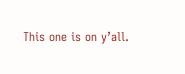This one is on y’all.